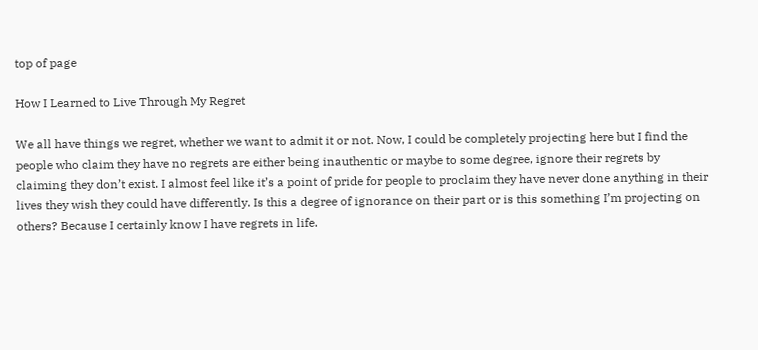top of page

How I Learned to Live Through My Regret

We all have things we regret, whether we want to admit it or not. Now, I could be completely projecting here but I find the people who claim they have no regrets are either being inauthentic or maybe to some degree, ignore their regrets by claiming they don’t exist. I almost feel like it’s a point of pride for people to proclaim they have never done anything in their lives they wish they could have differently. Is this a degree of ignorance on their part or is this something I’m projecting on others? Because I certainly know I have regrets in life.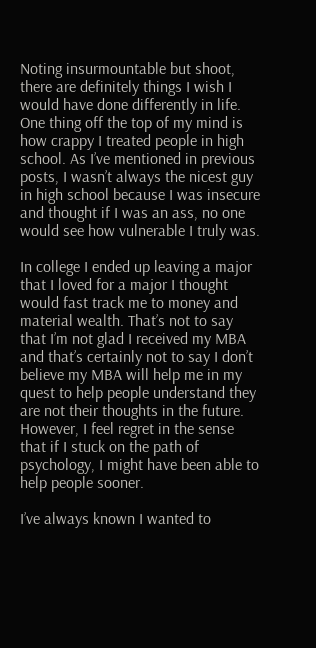Noting insurmountable but shoot, there are definitely things I wish I would have done differently in life. One thing off the top of my mind is how crappy I treated people in high school. As I’ve mentioned in previous posts, I wasn’t always the nicest guy in high school because I was insecure and thought if I was an ass, no one would see how vulnerable I truly was.

In college I ended up leaving a major that I loved for a major I thought would fast track me to money and material wealth. That’s not to say that I’m not glad I received my MBA and that’s certainly not to say I don’t believe my MBA will help me in my quest to help people understand they are not their thoughts in the future. However, I feel regret in the sense that if I stuck on the path of psychology, I might have been able to help people sooner.

I’ve always known I wanted to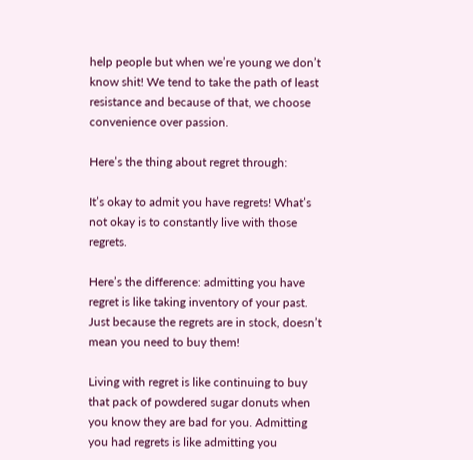help people but when we’re young we don’t know shit! We tend to take the path of least resistance and because of that, we choose convenience over passion.

Here’s the thing about regret through:

It’s okay to admit you have regrets! What’s not okay is to constantly live with those regrets.

Here’s the difference: admitting you have regret is like taking inventory of your past. Just because the regrets are in stock, doesn’t mean you need to buy them!

Living with regret is like continuing to buy that pack of powdered sugar donuts when you know they are bad for you. Admitting you had regrets is like admitting you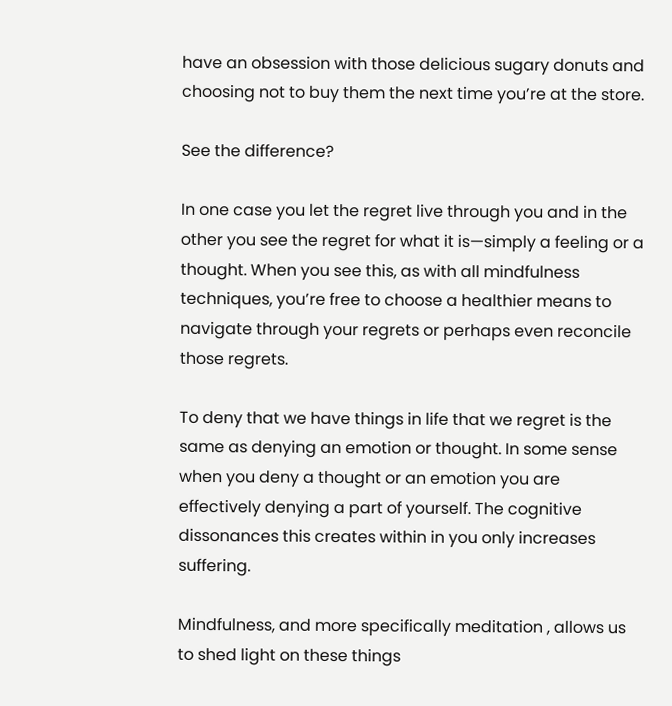have an obsession with those delicious sugary donuts and choosing not to buy them the next time you’re at the store.

See the difference?

In one case you let the regret live through you and in the other you see the regret for what it is—simply a feeling or a thought. When you see this, as with all mindfulness techniques, you’re free to choose a healthier means to navigate through your regrets or perhaps even reconcile those regrets.

To deny that we have things in life that we regret is the same as denying an emotion or thought. In some sense when you deny a thought or an emotion you are effectively denying a part of yourself. The cognitive dissonances this creates within in you only increases suffering.

Mindfulness, and more specifically meditation , allows us to shed light on these things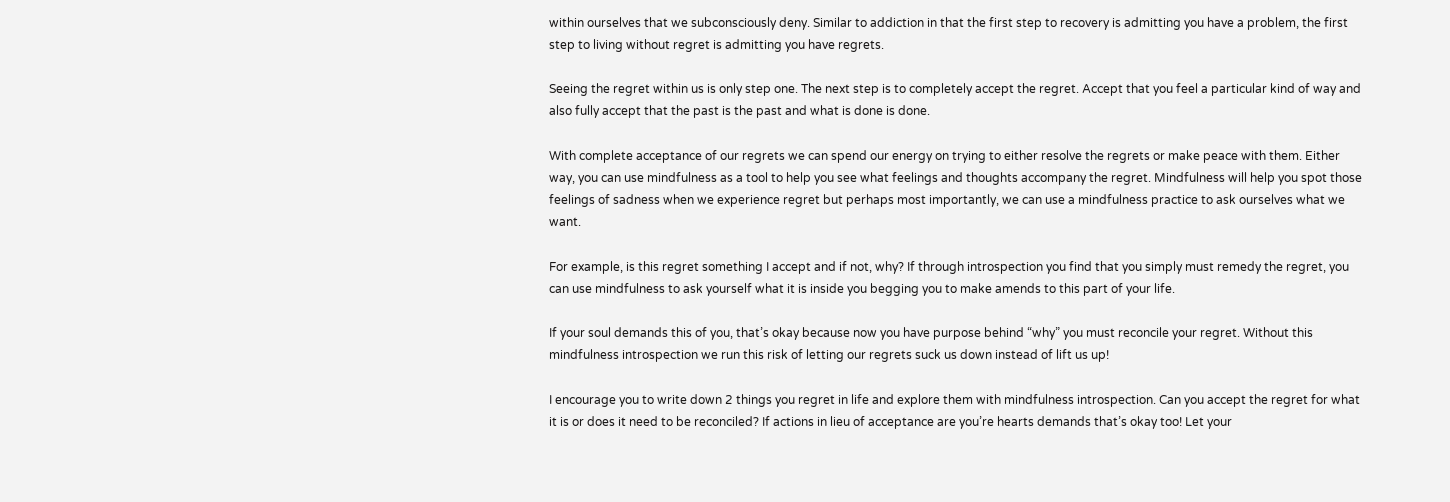within ourselves that we subconsciously deny. Similar to addiction in that the first step to recovery is admitting you have a problem, the first step to living without regret is admitting you have regrets.

Seeing the regret within us is only step one. The next step is to completely accept the regret. Accept that you feel a particular kind of way and also fully accept that the past is the past and what is done is done.

With complete acceptance of our regrets we can spend our energy on trying to either resolve the regrets or make peace with them. Either way, you can use mindfulness as a tool to help you see what feelings and thoughts accompany the regret. Mindfulness will help you spot those feelings of sadness when we experience regret but perhaps most importantly, we can use a mindfulness practice to ask ourselves what we want.

For example, is this regret something I accept and if not, why? If through introspection you find that you simply must remedy the regret, you can use mindfulness to ask yourself what it is inside you begging you to make amends to this part of your life.

If your soul demands this of you, that’s okay because now you have purpose behind “why” you must reconcile your regret. Without this mindfulness introspection we run this risk of letting our regrets suck us down instead of lift us up!

I encourage you to write down 2 things you regret in life and explore them with mindfulness introspection. Can you accept the regret for what it is or does it need to be reconciled? If actions in lieu of acceptance are you’re hearts demands that’s okay too! Let your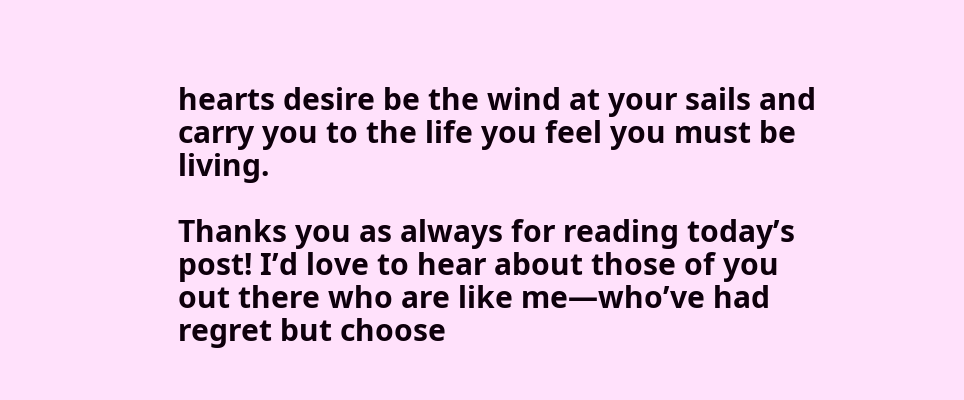hearts desire be the wind at your sails and carry you to the life you feel you must be living.

Thanks you as always for reading today’s post! I’d love to hear about those of you out there who are like me—who’ve had regret but choose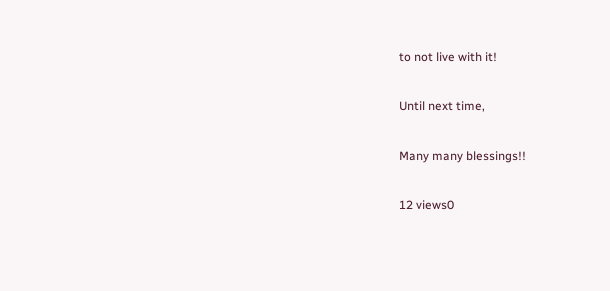to not live with it!

Until next time,

Many many blessings!!

12 views0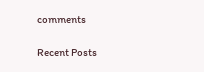comments

Recent Posts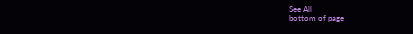See All
bottom of page